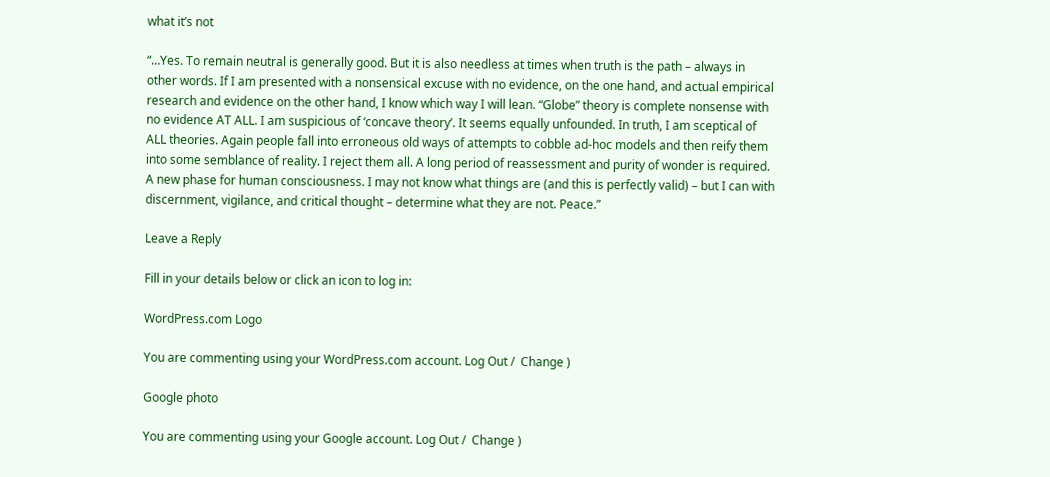what it’s not

“…Yes. To remain neutral is generally good. But it is also needless at times when truth is the path – always in other words. If I am presented with a nonsensical excuse with no evidence, on the one hand, and actual empirical research and evidence on the other hand, I know which way I will lean. “Globe” theory is complete nonsense with no evidence AT ALL. I am suspicious of ‘concave theory’. It seems equally unfounded. In truth, I am sceptical of ALL theories. Again people fall into erroneous old ways of attempts to cobble ad-hoc models and then reify them into some semblance of reality. I reject them all. A long period of reassessment and purity of wonder is required. A new phase for human consciousness. I may not know what things are (and this is perfectly valid) – but I can with discernment, vigilance, and critical thought – determine what they are not. Peace.”

Leave a Reply

Fill in your details below or click an icon to log in:

WordPress.com Logo

You are commenting using your WordPress.com account. Log Out /  Change )

Google photo

You are commenting using your Google account. Log Out /  Change )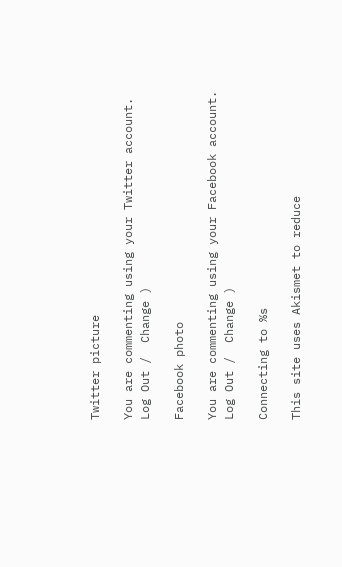Twitter picture

You are commenting using your Twitter account. Log Out /  Change )

Facebook photo

You are commenting using your Facebook account. Log Out /  Change )

Connecting to %s

This site uses Akismet to reduce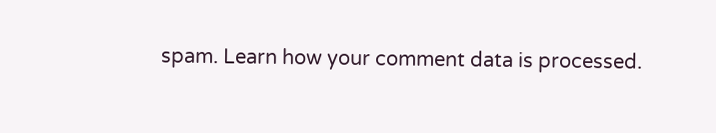spam. Learn how your comment data is processed.